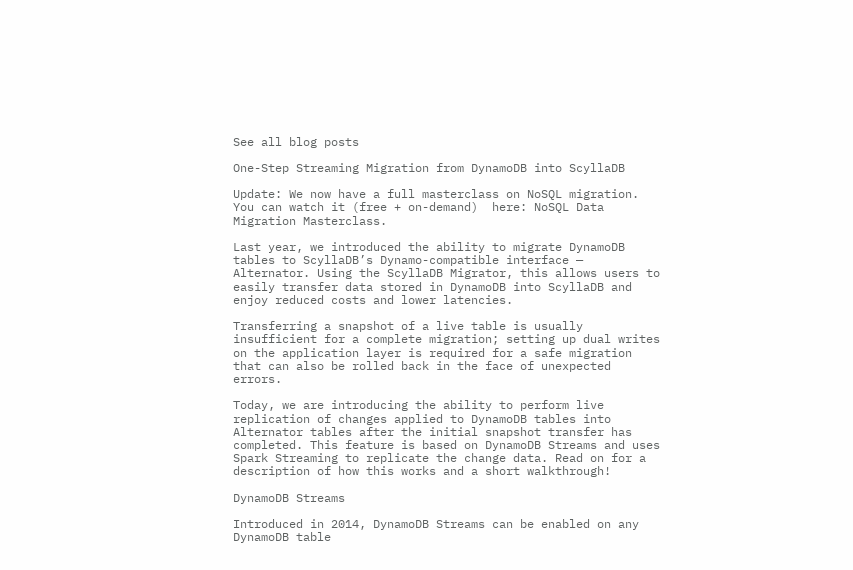See all blog posts

One-Step Streaming Migration from DynamoDB into ScyllaDB

Update: We now have a full masterclass on NoSQL migration.  You can watch it (free + on-demand)  here: NoSQL Data Migration Masterclass.

Last year, we introduced the ability to migrate DynamoDB tables to ScyllaDB’s Dynamo-compatible interface — Alternator. Using the ScyllaDB Migrator, this allows users to easily transfer data stored in DynamoDB into ScyllaDB and enjoy reduced costs and lower latencies.

Transferring a snapshot of a live table is usually insufficient for a complete migration; setting up dual writes on the application layer is required for a safe migration that can also be rolled back in the face of unexpected errors.

Today, we are introducing the ability to perform live replication of changes applied to DynamoDB tables into Alternator tables after the initial snapshot transfer has completed. This feature is based on DynamoDB Streams and uses Spark Streaming to replicate the change data. Read on for a description of how this works and a short walkthrough!

DynamoDB Streams

Introduced in 2014, DynamoDB Streams can be enabled on any DynamoDB table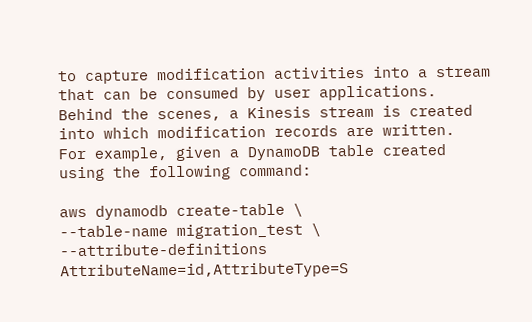to capture modification activities into a stream that can be consumed by user applications. Behind the scenes, a Kinesis stream is created into which modification records are written.
For example, given a DynamoDB table created using the following command:

aws dynamodb create-table \
--table-name migration_test \
--attribute-definitions AttributeName=id,AttributeType=S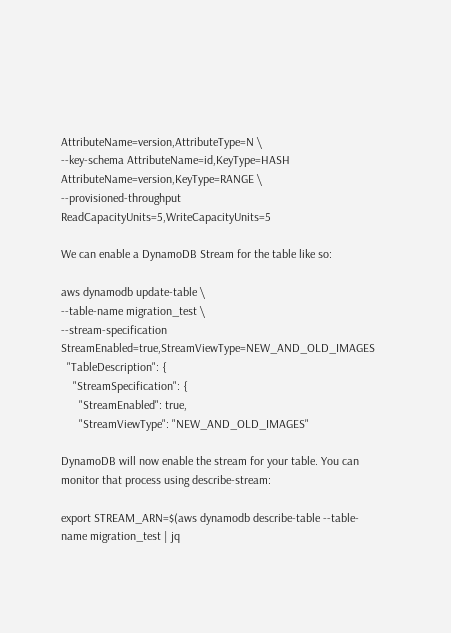AttributeName=version,AttributeType=N \
--key-schema AttributeName=id,KeyType=HASH AttributeName=version,KeyType=RANGE \
--provisioned-throughput ReadCapacityUnits=5,WriteCapacityUnits=5

We can enable a DynamoDB Stream for the table like so:

aws dynamodb update-table \
--table-name migration_test \
--stream-specification StreamEnabled=true,StreamViewType=NEW_AND_OLD_IMAGES
  "TableDescription": {
    "StreamSpecification": {
      "StreamEnabled": true,
      "StreamViewType": "NEW_AND_OLD_IMAGES"

DynamoDB will now enable the stream for your table. You can monitor that process using describe-stream:

export STREAM_ARN=$(aws dynamodb describe-table --table-name migration_test | jq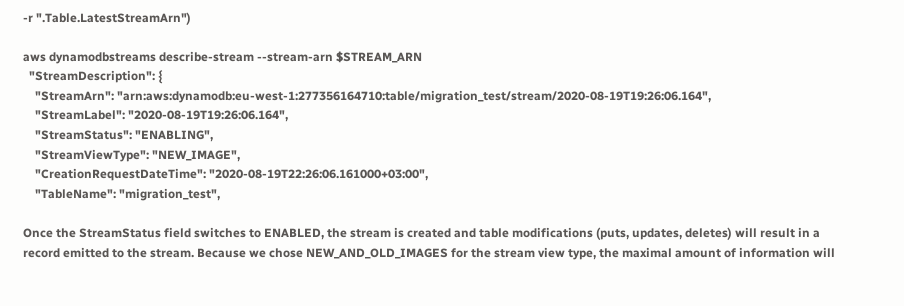-r ".Table.LatestStreamArn")

aws dynamodbstreams describe-stream --stream-arn $STREAM_ARN
  "StreamDescription": {
    "StreamArn": "arn:aws:dynamodb:eu-west-1:277356164710:table/migration_test/stream/2020-08-19T19:26:06.164",
    "StreamLabel": "2020-08-19T19:26:06.164",
    "StreamStatus": "ENABLING",
    "StreamViewType": "NEW_IMAGE",
    "CreationRequestDateTime": "2020-08-19T22:26:06.161000+03:00",
    "TableName": "migration_test",

Once the StreamStatus field switches to ENABLED, the stream is created and table modifications (puts, updates, deletes) will result in a record emitted to the stream. Because we chose NEW_AND_OLD_IMAGES for the stream view type, the maximal amount of information will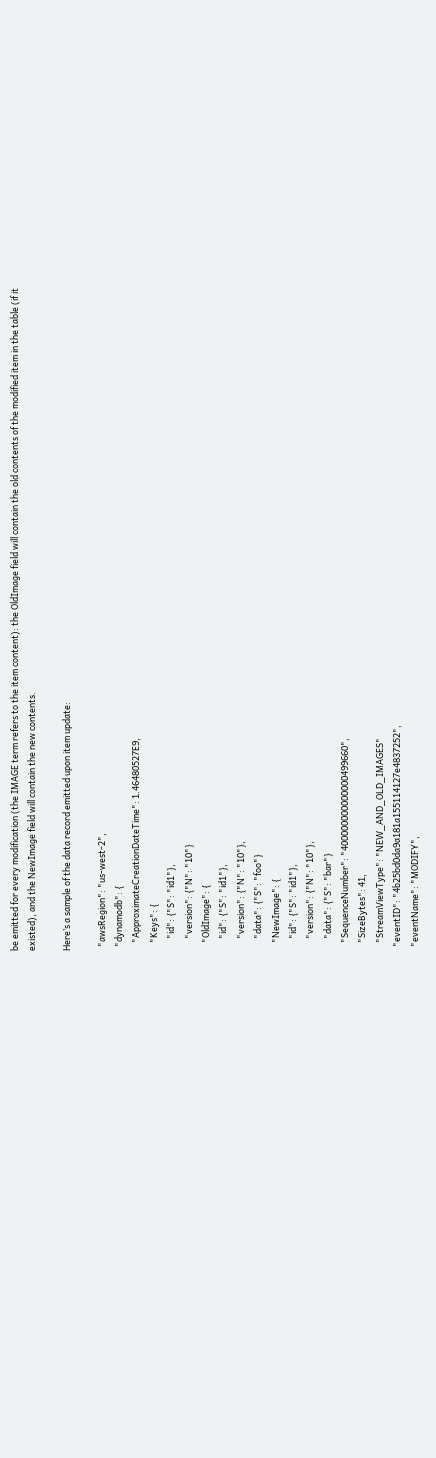be emitted for every modification (the IMAGE term refers to the item content): the OldImage field will contain the old contents of the modified item in the table (if it existed), and the NewImage field will contain the new contents.

Here’s a sample of the data record emitted upon item update:

  "awsRegion": "us-west-2",
  "dynamodb": {
    "ApproximateCreationDateTime": 1.46480527E9,
    "Keys": {
      "id": {"S": "id1"},
      "version": {"N": "10"}
    "OldImage": {
      "id": {"S": "id1"},
      "version": {"N": "10"},
      "data": {"S": "foo"}
    "NewImage": {
      "id": {"S": "id1"},
      "version": {"N": "10"},
      "data": {"S": "bar"}
    "SequenceNumber": "400000000000000499660",
    "SizeBytes": 41,
    "StreamViewType": "NEW_AND_OLD_IMAGES"
  "eventID": "4b25bd0da9a181a155114127e4837252",
  "eventName": "MODIFY",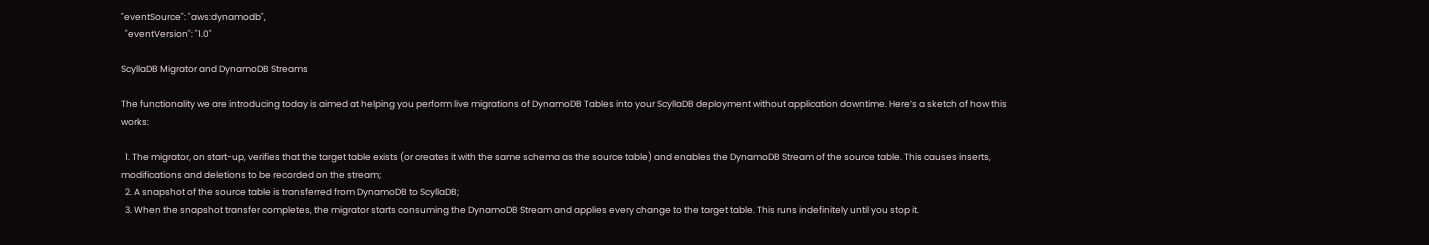"eventSource": "aws:dynamodb",
  "eventVersion": "1.0"

ScyllaDB Migrator and DynamoDB Streams

The functionality we are introducing today is aimed at helping you perform live migrations of DynamoDB Tables into your ScyllaDB deployment without application downtime. Here’s a sketch of how this works:

  1. The migrator, on start-up, verifies that the target table exists (or creates it with the same schema as the source table) and enables the DynamoDB Stream of the source table. This causes inserts, modifications and deletions to be recorded on the stream;
  2. A snapshot of the source table is transferred from DynamoDB to ScyllaDB;
  3. When the snapshot transfer completes, the migrator starts consuming the DynamoDB Stream and applies every change to the target table. This runs indefinitely until you stop it.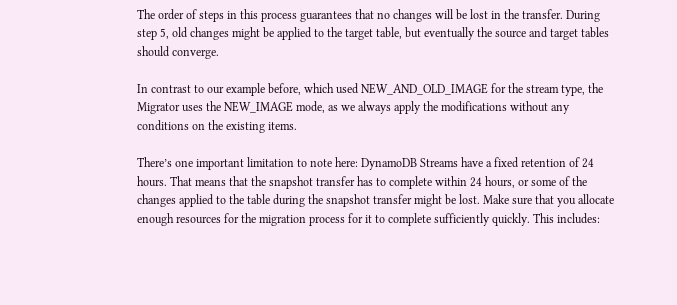The order of steps in this process guarantees that no changes will be lost in the transfer. During step 5, old changes might be applied to the target table, but eventually the source and target tables should converge.

In contrast to our example before, which used NEW_AND_OLD_IMAGE for the stream type, the Migrator uses the NEW_IMAGE mode, as we always apply the modifications without any conditions on the existing items.

There’s one important limitation to note here: DynamoDB Streams have a fixed retention of 24 hours. That means that the snapshot transfer has to complete within 24 hours, or some of the changes applied to the table during the snapshot transfer might be lost. Make sure that you allocate enough resources for the migration process for it to complete sufficiently quickly. This includes: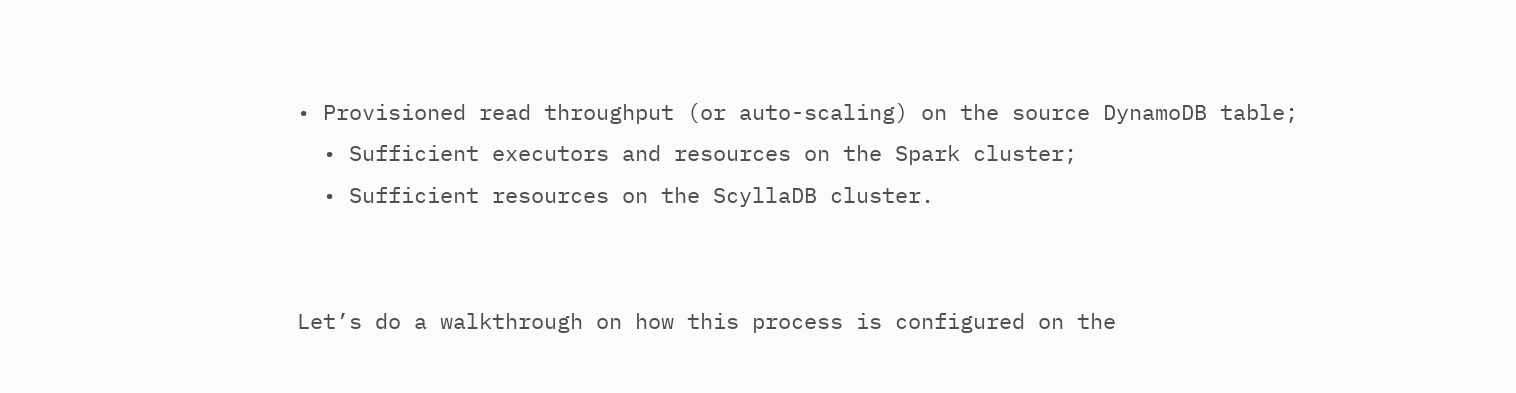• Provisioned read throughput (or auto-scaling) on the source DynamoDB table;
  • Sufficient executors and resources on the Spark cluster;
  • Sufficient resources on the ScyllaDB cluster.


Let’s do a walkthrough on how this process is configured on the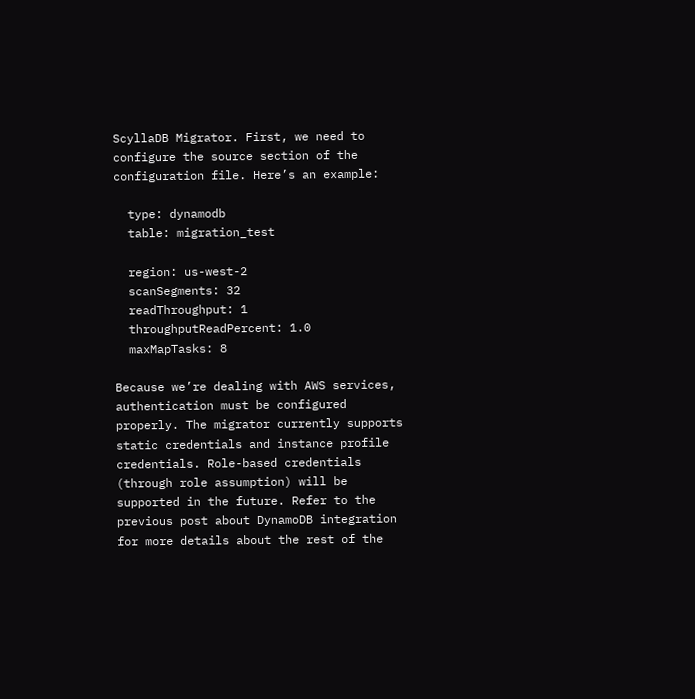ScyllaDB Migrator. First, we need to configure the source section of the configuration file. Here’s an example:

  type: dynamodb
  table: migration_test

  region: us-west-2
  scanSegments: 32
  readThroughput: 1
  throughputReadPercent: 1.0
  maxMapTasks: 8

Because we’re dealing with AWS services, authentication must be configured properly. The migrator currently supports static credentials and instance profile credentials. Role-based credentials (through role assumption) will be supported in the future. Refer to the previous post about DynamoDB integration for more details about the rest of the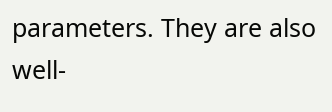parameters. They are also well-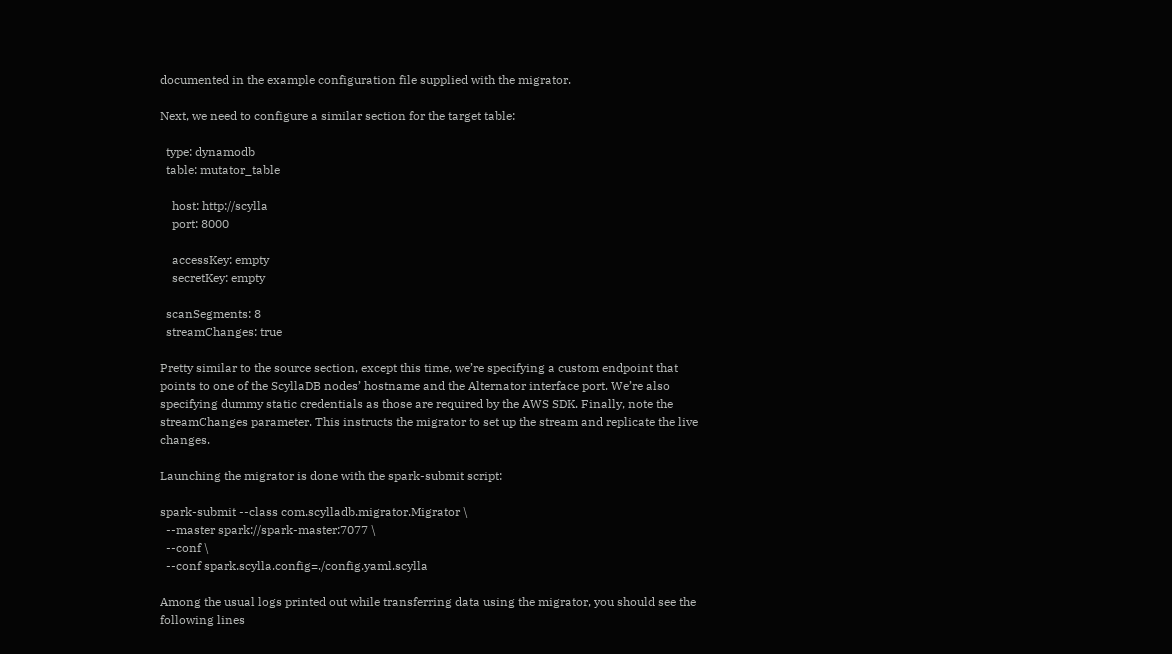documented in the example configuration file supplied with the migrator.

Next, we need to configure a similar section for the target table:

  type: dynamodb
  table: mutator_table

    host: http://scylla
    port: 8000

    accessKey: empty
    secretKey: empty

  scanSegments: 8
  streamChanges: true

Pretty similar to the source section, except this time, we’re specifying a custom endpoint that points to one of the ScyllaDB nodes’ hostname and the Alternator interface port. We’re also specifying dummy static credentials as those are required by the AWS SDK. Finally, note the streamChanges parameter. This instructs the migrator to set up the stream and replicate the live changes.

Launching the migrator is done with the spark-submit script:

spark-submit --class com.scylladb.migrator.Migrator \
  --master spark://spark-master:7077 \
  --conf \
  --conf spark.scylla.config=./config.yaml.scylla

Among the usual logs printed out while transferring data using the migrator, you should see the following lines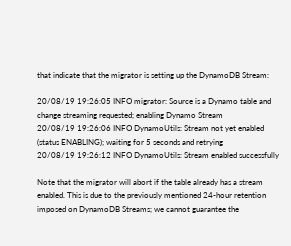that indicate that the migrator is setting up the DynamoDB Stream:

20/08/19 19:26:05 INFO migrator: Source is a Dynamo table and change streaming requested; enabling Dynamo Stream
20/08/19 19:26:06 INFO DynamoUtils: Stream not yet enabled (status ENABLING); waiting for 5 seconds and retrying
20/08/19 19:26:12 INFO DynamoUtils: Stream enabled successfully

Note that the migrator will abort if the table already has a stream enabled. This is due to the previously mentioned 24-hour retention imposed on DynamoDB Streams; we cannot guarantee the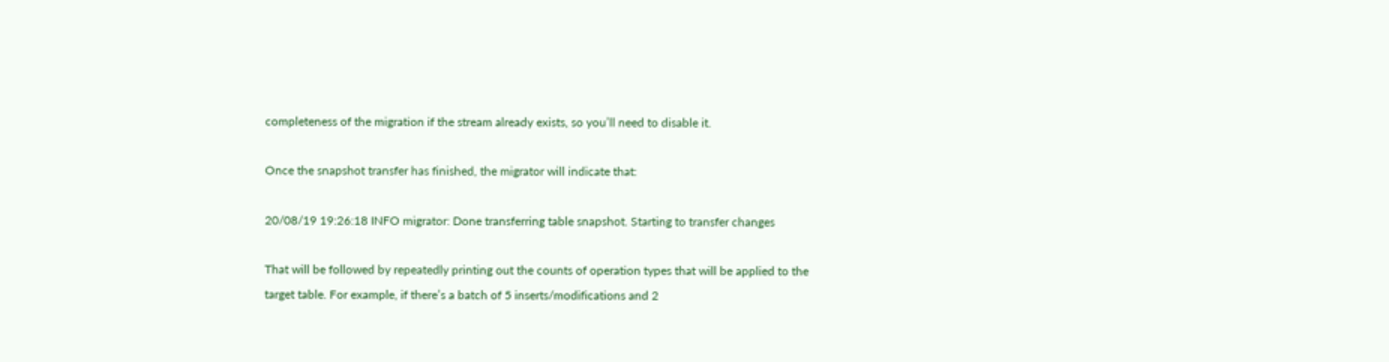completeness of the migration if the stream already exists, so you’ll need to disable it.

Once the snapshot transfer has finished, the migrator will indicate that:

20/08/19 19:26:18 INFO migrator: Done transferring table snapshot. Starting to transfer changes

That will be followed by repeatedly printing out the counts of operation types that will be applied to the target table. For example, if there’s a batch of 5 inserts/modifications and 2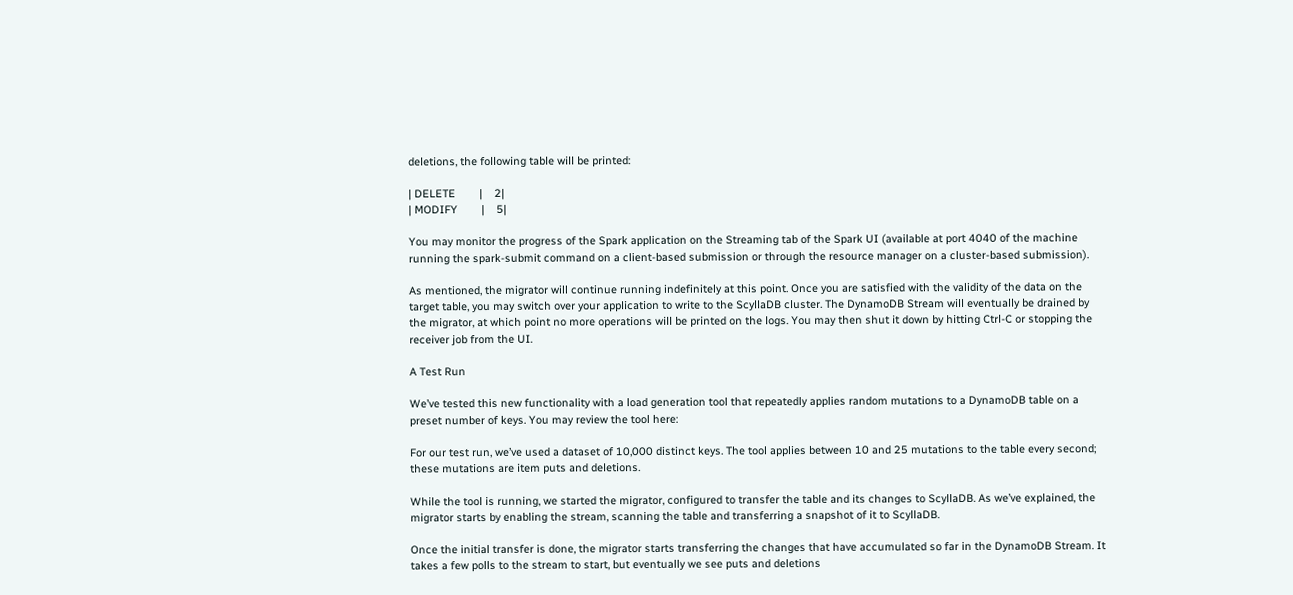deletions, the following table will be printed:

| DELETE        |    2|
| MODIFY        |    5|

You may monitor the progress of the Spark application on the Streaming tab of the Spark UI (available at port 4040 of the machine running the spark-submit command on a client-based submission or through the resource manager on a cluster-based submission).

As mentioned, the migrator will continue running indefinitely at this point. Once you are satisfied with the validity of the data on the target table, you may switch over your application to write to the ScyllaDB cluster. The DynamoDB Stream will eventually be drained by the migrator, at which point no more operations will be printed on the logs. You may then shut it down by hitting Ctrl-C or stopping the receiver job from the UI.

A Test Run

We’ve tested this new functionality with a load generation tool that repeatedly applies random mutations to a DynamoDB table on a preset number of keys. You may review the tool here:

For our test run, we’ve used a dataset of 10,000 distinct keys. The tool applies between 10 and 25 mutations to the table every second; these mutations are item puts and deletions.

While the tool is running, we started the migrator, configured to transfer the table and its changes to ScyllaDB. As we’ve explained, the migrator starts by enabling the stream, scanning the table and transferring a snapshot of it to ScyllaDB.

Once the initial transfer is done, the migrator starts transferring the changes that have accumulated so far in the DynamoDB Stream. It takes a few polls to the stream to start, but eventually we see puts and deletions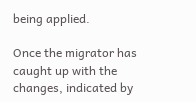being applied.

Once the migrator has caught up with the changes, indicated by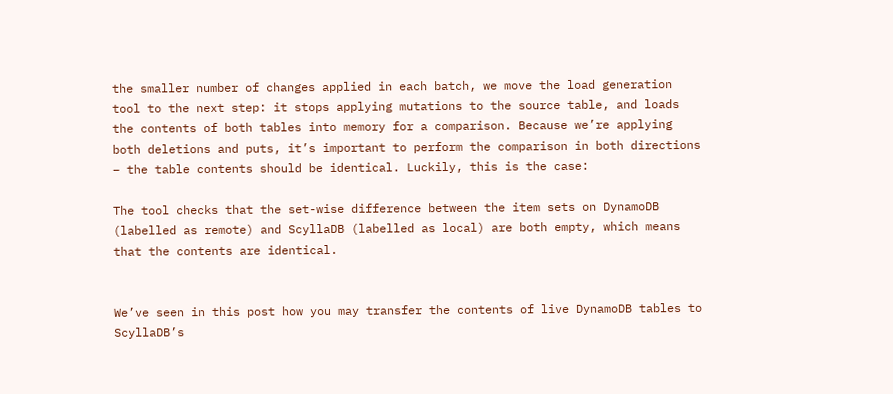the smaller number of changes applied in each batch, we move the load generation tool to the next step: it stops applying mutations to the source table, and loads the contents of both tables into memory for a comparison. Because we’re applying both deletions and puts, it’s important to perform the comparison in both directions – the table contents should be identical. Luckily, this is the case:

The tool checks that the set-wise difference between the item sets on DynamoDB (labelled as remote) and ScyllaDB (labelled as local) are both empty, which means that the contents are identical.


We’ve seen in this post how you may transfer the contents of live DynamoDB tables to ScyllaDB’s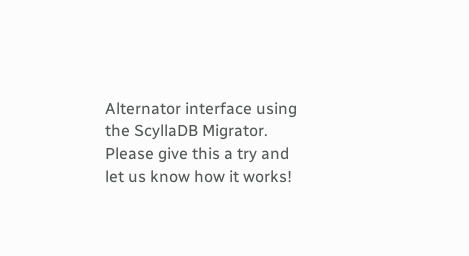Alternator interface using the ScyllaDB Migrator. Please give this a try and let us know how it works!